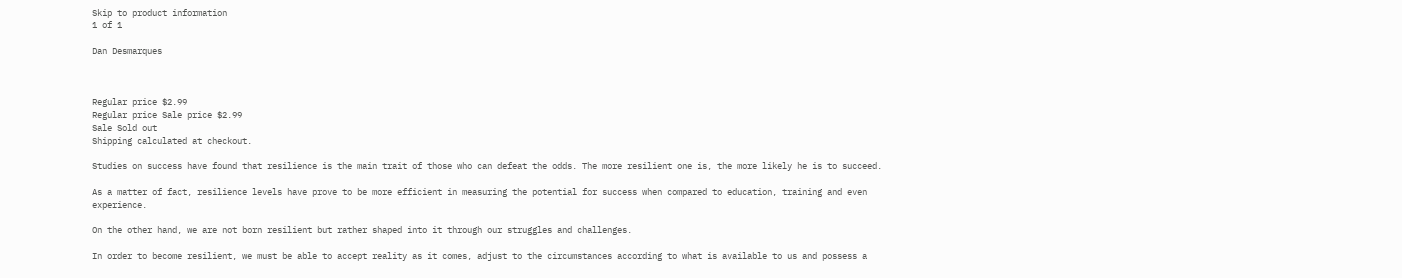Skip to product information
1 of 1

Dan Desmarques



Regular price $2.99
Regular price Sale price $2.99
Sale Sold out
Shipping calculated at checkout.

Studies on success have found that resilience is the main trait of those who can defeat the odds. The more resilient one is, the more likely he is to succeed.

As a matter of fact, resilience levels have prove to be more efficient in measuring the potential for success when compared to education, training and even experience.

On the other hand, we are not born resilient but rather shaped into it through our struggles and challenges.

In order to become resilient, we must be able to accept reality as it comes, adjust to the circumstances according to what is available to us and possess a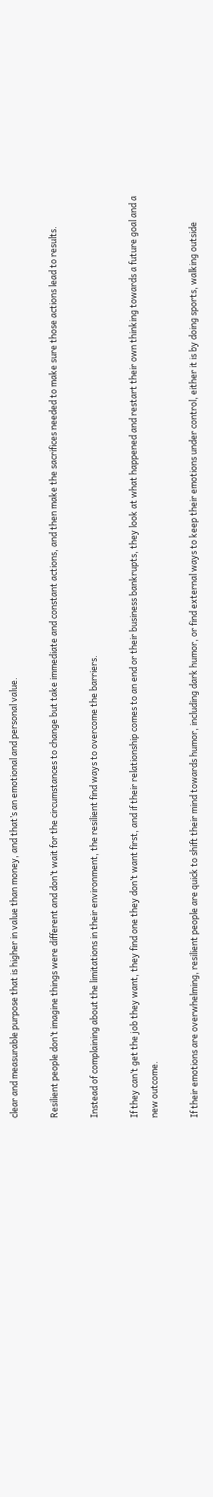clear and measurable purpose that is higher in value than money, and that’s an emotional and personal value.

Resilient people don’t imagine things were different and don’t wait for the circumstances to change but take immediate and constant actions, and then make the sacrifices needed to make sure those actions lead to results.

Instead of complaining about the limitations in their environment, the resilient find ways to overcome the barriers.

If they can’t get the job they want, they find one they don’t want first, and if their relationship comes to an end or their business bankrupts, they look at what happened and restart their own thinking towards a future goal and a new outcome.

If their emotions are overwhelming, resilient people are quick to shift their mind towards humor, including dark humor, or find external ways to keep their emotions under control, either it is by doing sports, walking outside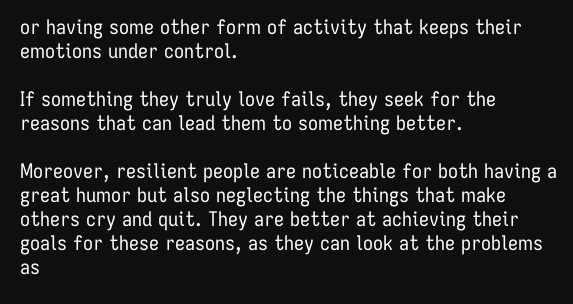or having some other form of activity that keeps their emotions under control.

If something they truly love fails, they seek for the reasons that can lead them to something better.

Moreover, resilient people are noticeable for both having a great humor but also neglecting the things that make others cry and quit. They are better at achieving their goals for these reasons, as they can look at the problems as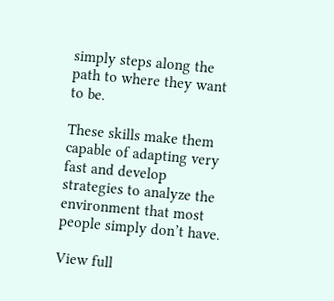simply steps along the path to where they want to be.

These skills make them capable of adapting very fast and develop strategies to analyze the environment that most people simply don’t have.

View full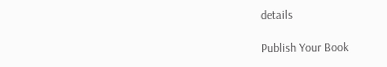details

Publish Your Book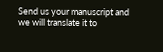Send us your manuscript and we will translate it to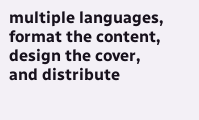multiple languages, format the content, design the cover, and distribute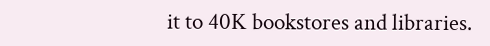it to 40K bookstores and libraries.